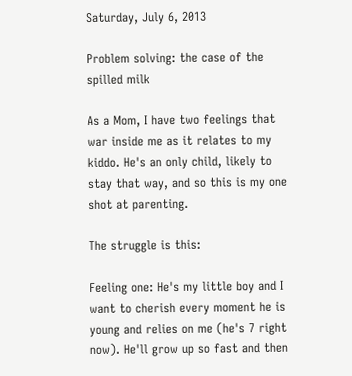Saturday, July 6, 2013

Problem solving: the case of the spilled milk

As a Mom, I have two feelings that war inside me as it relates to my kiddo. He's an only child, likely to stay that way, and so this is my one shot at parenting.

The struggle is this:

Feeling one: He's my little boy and I want to cherish every moment he is young and relies on me (he's 7 right now). He'll grow up so fast and then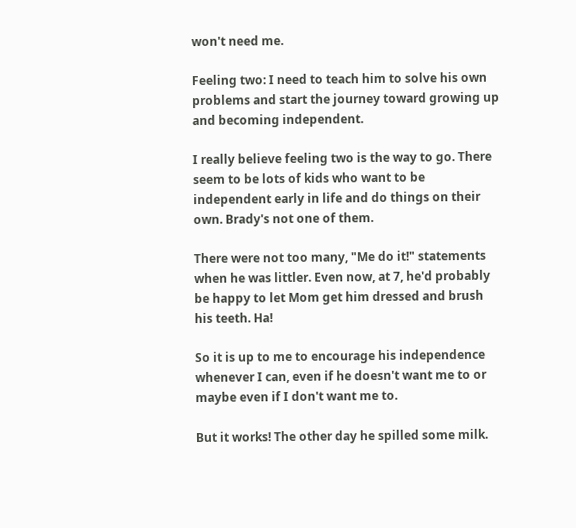won't need me.

Feeling two: I need to teach him to solve his own problems and start the journey toward growing up and becoming independent.

I really believe feeling two is the way to go. There seem to be lots of kids who want to be independent early in life and do things on their own. Brady's not one of them.

There were not too many, "Me do it!" statements when he was littler. Even now, at 7, he'd probably be happy to let Mom get him dressed and brush his teeth. Ha!

So it is up to me to encourage his independence whenever I can, even if he doesn't want me to or maybe even if I don't want me to.

But it works! The other day he spilled some milk.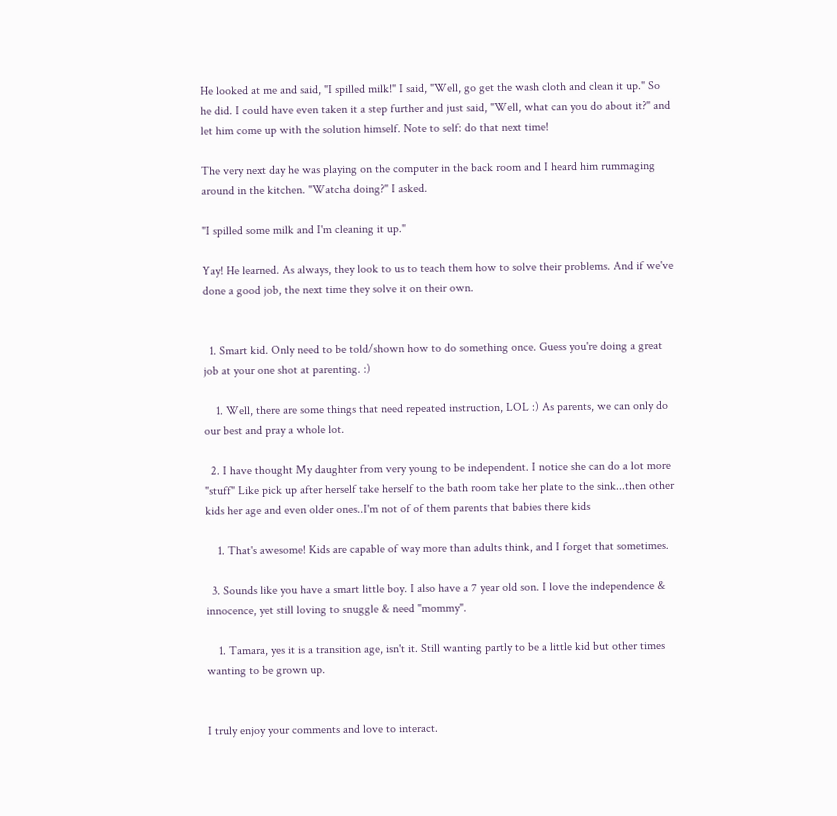He looked at me and said, "I spilled milk!" I said, "Well, go get the wash cloth and clean it up." So he did. I could have even taken it a step further and just said, "Well, what can you do about it?" and let him come up with the solution himself. Note to self: do that next time!

The very next day he was playing on the computer in the back room and I heard him rummaging around in the kitchen. "Watcha doing?" I asked.

"I spilled some milk and I'm cleaning it up."

Yay! He learned. As always, they look to us to teach them how to solve their problems. And if we've done a good job, the next time they solve it on their own.


  1. Smart kid. Only need to be told/shown how to do something once. Guess you're doing a great job at your one shot at parenting. :)

    1. Well, there are some things that need repeated instruction, LOL :) As parents, we can only do our best and pray a whole lot.

  2. I have thought My daughter from very young to be independent. I notice she can do a lot more "stuff" Like pick up after herself take herself to the bath room take her plate to the sink...then other kids her age and even older ones..I'm not of of them parents that babies there kids

    1. That's awesome! Kids are capable of way more than adults think, and I forget that sometimes.

  3. Sounds like you have a smart little boy. I also have a 7 year old son. I love the independence & innocence, yet still loving to snuggle & need "mommy".

    1. Tamara, yes it is a transition age, isn't it. Still wanting partly to be a little kid but other times wanting to be grown up.


I truly enjoy your comments and love to interact.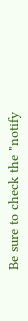Be sure to check the "notify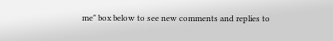me" box below to see new comments and replies to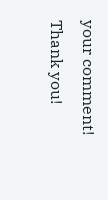your comment! Thank you!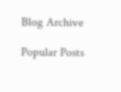Blog Archive

Popular Posts